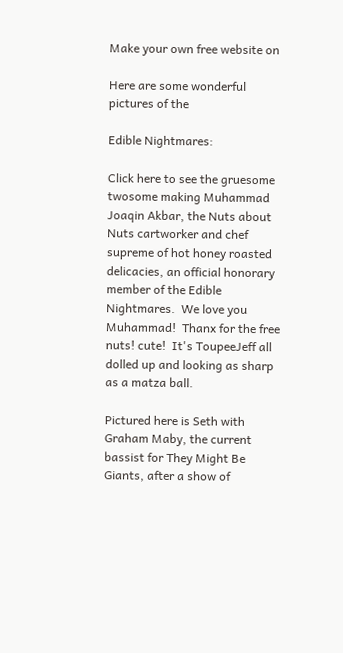Make your own free website on

Here are some wonderful pictures of the

Edible Nightmares:

Click here to see the gruesome twosome making Muhammad Joaqin Akbar, the Nuts about Nuts cartworker and chef supreme of hot honey roasted delicacies, an official honorary member of the Edible Nightmares.  We love you Muhammad!  Thanx for the free nuts! cute!  It's ToupeeJeff all dolled up and looking as sharp as a matza ball.

Pictured here is Seth with Graham Maby, the current bassist for They Might Be Giants, after a show of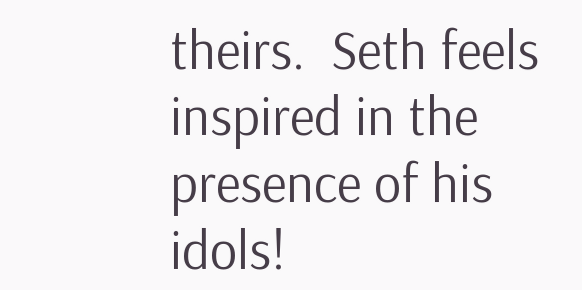theirs.  Seth feels inspired in the presence of his idols!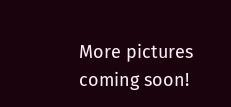More pictures coming soon!